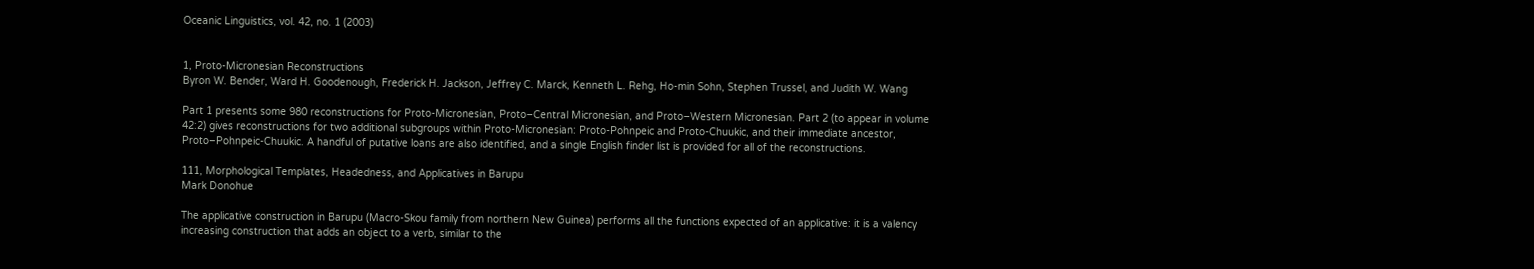Oceanic Linguistics, vol. 42, no. 1 (2003)


1, Proto-Micronesian Reconstructions
Byron W. Bender, Ward H. Goodenough, Frederick H. Jackson, Jeffrey C. Marck, Kenneth L. Rehg, Ho-min Sohn, Stephen Trussel, and Judith W. Wang

Part 1 presents some 980 reconstructions for Proto-Micronesian, Proto–Central Micronesian, and Proto–Western Micronesian. Part 2 (to appear in volume 42:2) gives reconstructions for two additional subgroups within Proto-Micronesian: Proto-Pohnpeic and Proto-Chuukic, and their immediate ancestor, Proto–Pohnpeic-Chuukic. A handful of putative loans are also identified, and a single English finder list is provided for all of the reconstructions.

111, Morphological Templates, Headedness, and Applicatives in Barupu
Mark Donohue

The applicative construction in Barupu (Macro-Skou family from northern New Guinea) performs all the functions expected of an applicative: it is a valency increasing construction that adds an object to a verb, similar to the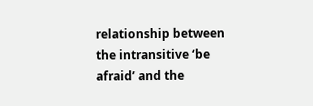relationship between the intransitive ‘be afraid’ and the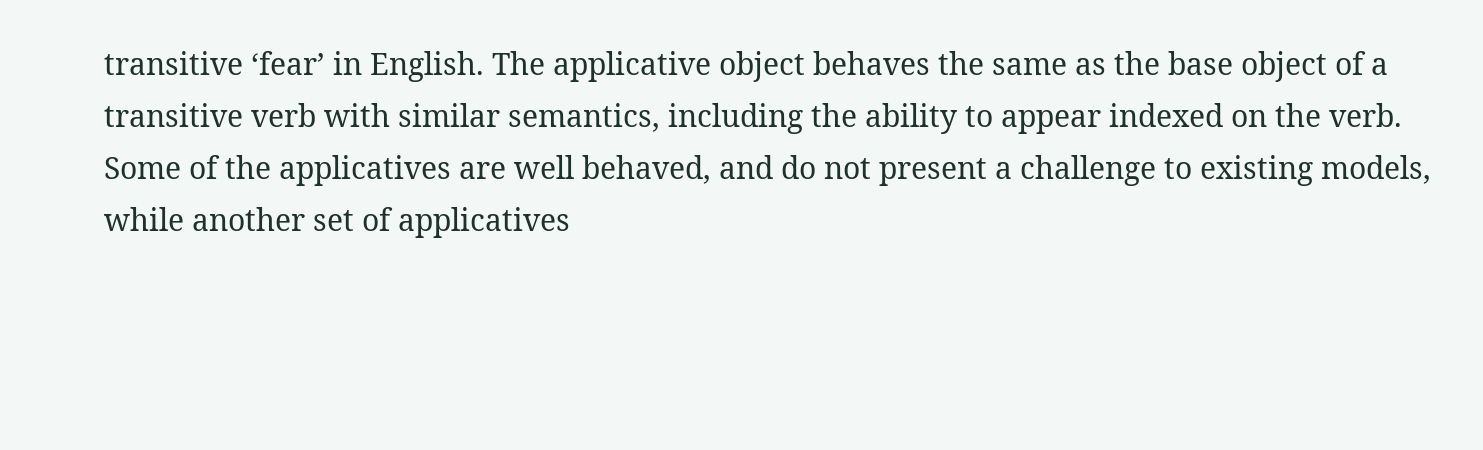transitive ‘fear’ in English. The applicative object behaves the same as the base object of a transitive verb with similar semantics, including the ability to appear indexed on the verb. Some of the applicatives are well behaved, and do not present a challenge to existing models, while another set of applicatives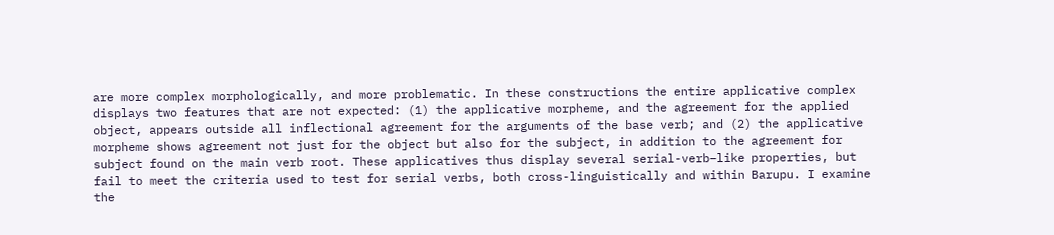are more complex morphologically, and more problematic. In these constructions the entire applicative complex displays two features that are not expected: (1) the applicative morpheme, and the agreement for the applied object, appears outside all inflectional agreement for the arguments of the base verb; and (2) the applicative morpheme shows agreement not just for the object but also for the subject, in addition to the agreement for subject found on the main verb root. These applicatives thus display several serial-verb–like properties, but fail to meet the criteria used to test for serial verbs, both cross-linguistically and within Barupu. I examine the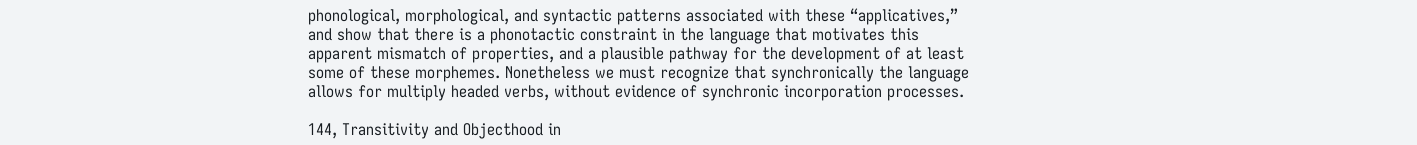phonological, morphological, and syntactic patterns associated with these “applicatives,” and show that there is a phonotactic constraint in the language that motivates this apparent mismatch of properties, and a plausible pathway for the development of at least some of these morphemes. Nonetheless we must recognize that synchronically the language allows for multiply headed verbs, without evidence of synchronic incorporation processes.

144, Transitivity and Objecthood in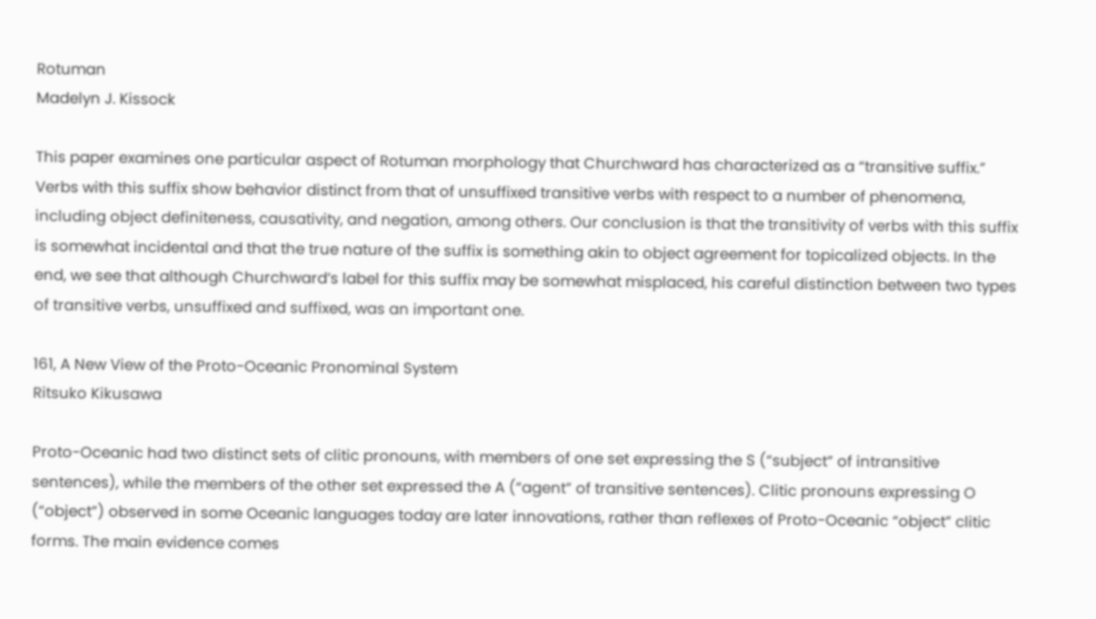Rotuman
Madelyn J. Kissock

This paper examines one particular aspect of Rotuman morphology that Churchward has characterized as a “transitive suffix.” Verbs with this suffix show behavior distinct from that of unsuffixed transitive verbs with respect to a number of phenomena, including object definiteness, causativity, and negation, among others. Our conclusion is that the transitivity of verbs with this suffix is somewhat incidental and that the true nature of the suffix is something akin to object agreement for topicalized objects. In the end, we see that although Churchward’s label for this suffix may be somewhat misplaced, his careful distinction between two types of transitive verbs, unsuffixed and suffixed, was an important one.

161, A New View of the Proto-Oceanic Pronominal System
Ritsuko Kikusawa

Proto-Oceanic had two distinct sets of clitic pronouns, with members of one set expressing the S (“subject” of intransitive sentences), while the members of the other set expressed the A (“agent” of transitive sentences). Clitic pronouns expressing O (“object”) observed in some Oceanic languages today are later innovations, rather than reflexes of Proto-Oceanic “object” clitic forms. The main evidence comes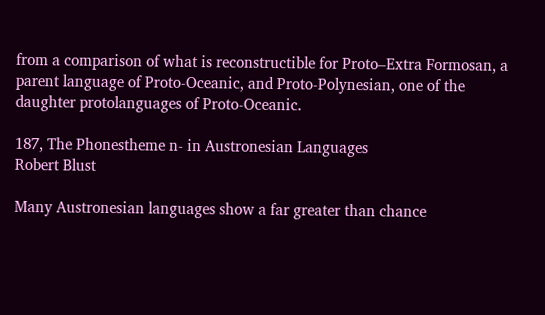from a comparison of what is reconstructible for Proto–Extra Formosan, a parent language of Proto-Oceanic, and Proto-Polynesian, one of the daughter protolanguages of Proto-Oceanic.

187, The Phonestheme n- in Austronesian Languages
Robert Blust

Many Austronesian languages show a far greater than chance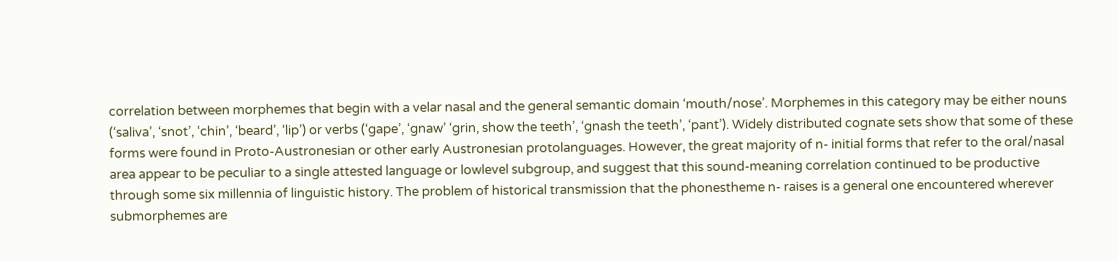correlation between morphemes that begin with a velar nasal and the general semantic domain ‘mouth/nose’. Morphemes in this category may be either nouns (‘saliva’, ‘snot’, ‘chin’, ‘beard’, ‘lip’) or verbs (‘gape’, ‘gnaw’ ‘grin, show the teeth’, ‘gnash the teeth’, ‘pant’). Widely distributed cognate sets show that some of these forms were found in Proto-Austronesian or other early Austronesian protolanguages. However, the great majority of n- initial forms that refer to the oral/nasal area appear to be peculiar to a single attested language or lowlevel subgroup, and suggest that this sound-meaning correlation continued to be productive through some six millennia of linguistic history. The problem of historical transmission that the phonestheme n- raises is a general one encountered wherever submorphemes are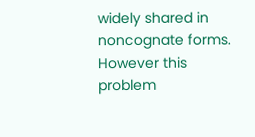widely shared in noncognate forms. However this problem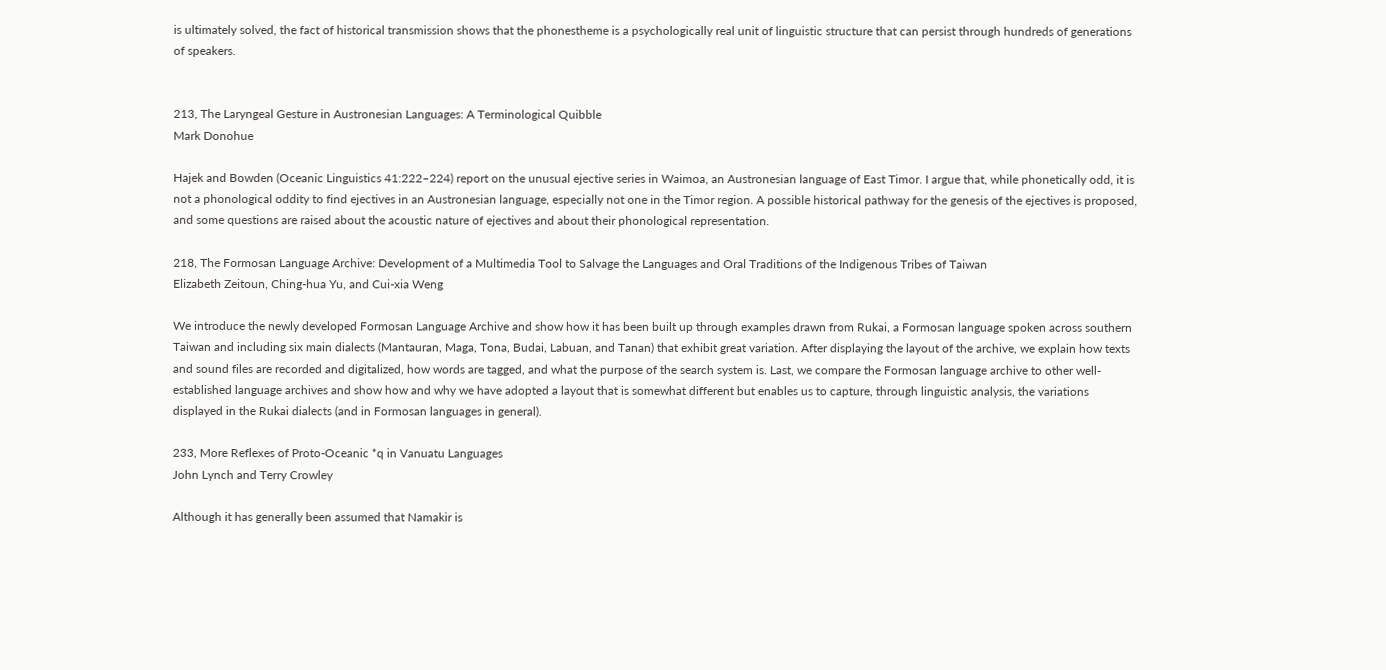is ultimately solved, the fact of historical transmission shows that the phonestheme is a psychologically real unit of linguistic structure that can persist through hundreds of generations of speakers.


213, The Laryngeal Gesture in Austronesian Languages: A Terminological Quibble
Mark Donohue

Hajek and Bowden (Oceanic Linguistics 41:222–224) report on the unusual ejective series in Waimoa, an Austronesian language of East Timor. I argue that, while phonetically odd, it is not a phonological oddity to find ejectives in an Austronesian language, especially not one in the Timor region. A possible historical pathway for the genesis of the ejectives is proposed, and some questions are raised about the acoustic nature of ejectives and about their phonological representation.

218, The Formosan Language Archive: Development of a Multimedia Tool to Salvage the Languages and Oral Traditions of the Indigenous Tribes of Taiwan
Elizabeth Zeitoun, Ching-hua Yu, and Cui-xia Weng

We introduce the newly developed Formosan Language Archive and show how it has been built up through examples drawn from Rukai, a Formosan language spoken across southern Taiwan and including six main dialects (Mantauran, Maga, Tona, Budai, Labuan, and Tanan) that exhibit great variation. After displaying the layout of the archive, we explain how texts and sound files are recorded and digitalized, how words are tagged, and what the purpose of the search system is. Last, we compare the Formosan language archive to other well-established language archives and show how and why we have adopted a layout that is somewhat different but enables us to capture, through linguistic analysis, the variations displayed in the Rukai dialects (and in Formosan languages in general).

233, More Reflexes of Proto-Oceanic *q in Vanuatu Languages
John Lynch and Terry Crowley

Although it has generally been assumed that Namakir is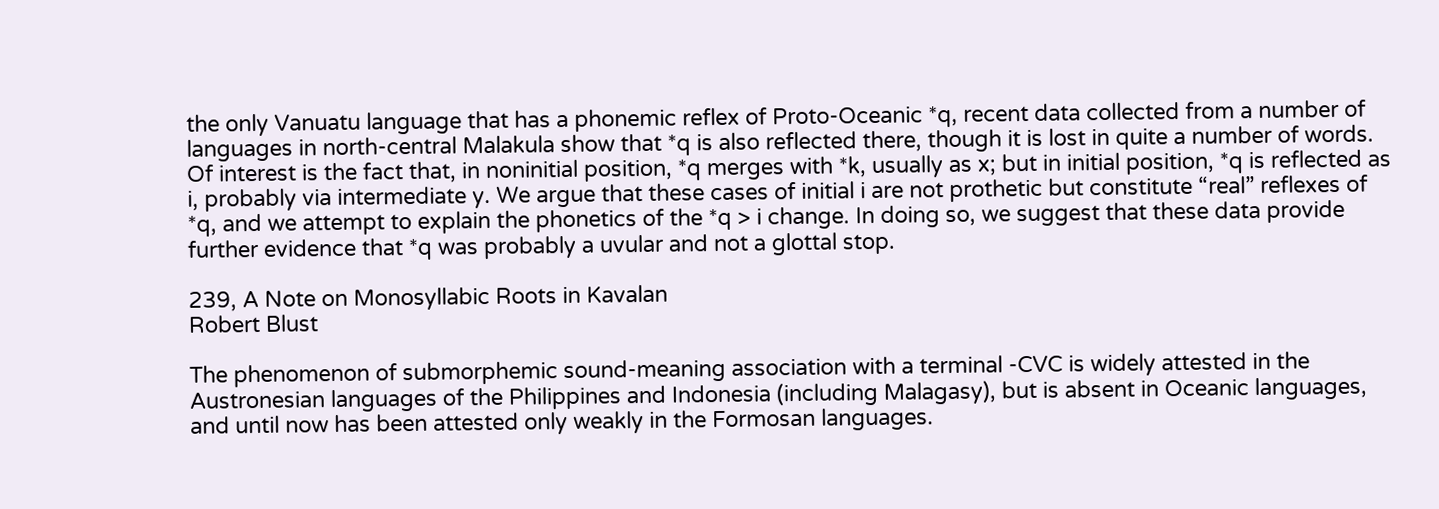the only Vanuatu language that has a phonemic reflex of Proto-Oceanic *q, recent data collected from a number of languages in north-central Malakula show that *q is also reflected there, though it is lost in quite a number of words. Of interest is the fact that, in noninitial position, *q merges with *k, usually as x; but in initial position, *q is reflected as i, probably via intermediate y. We argue that these cases of initial i are not prothetic but constitute “real” reflexes of *q, and we attempt to explain the phonetics of the *q > i change. In doing so, we suggest that these data provide further evidence that *q was probably a uvular and not a glottal stop.

239, A Note on Monosyllabic Roots in Kavalan
Robert Blust

The phenomenon of submorphemic sound-meaning association with a terminal -CVC is widely attested in the Austronesian languages of the Philippines and Indonesia (including Malagasy), but is absent in Oceanic languages, and until now has been attested only weakly in the Formosan languages.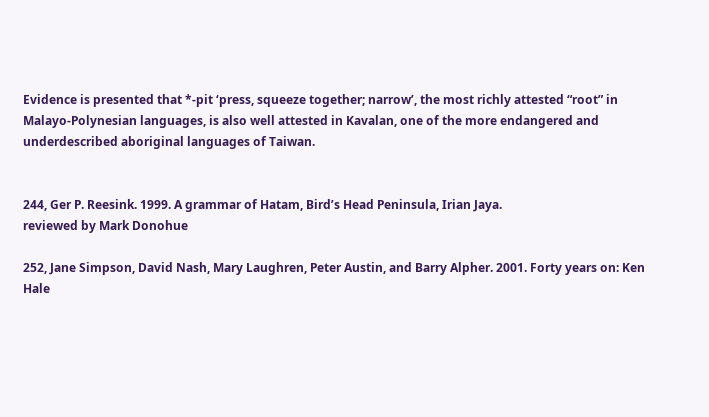Evidence is presented that *-pit ‘press, squeeze together; narrow’, the most richly attested “root” in Malayo-Polynesian languages, is also well attested in Kavalan, one of the more endangered and underdescribed aboriginal languages of Taiwan.


244, Ger P. Reesink. 1999. A grammar of Hatam, Bird’s Head Peninsula, Irian Jaya.
reviewed by Mark Donohue

252, Jane Simpson, David Nash, Mary Laughren, Peter Austin, and Barry Alpher. 2001. Forty years on: Ken Hale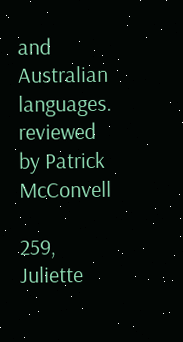and Australian languages.
reviewed by Patrick McConvell

259, Juliette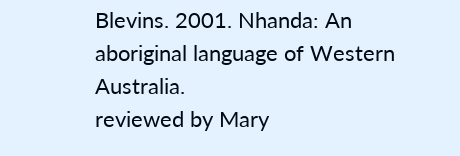Blevins. 2001. Nhanda: An aboriginal language of Western Australia.
reviewed by Mary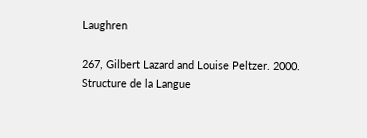Laughren

267, Gilbert Lazard and Louise Peltzer. 2000. Structure de la Langue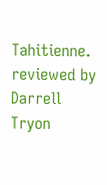Tahitienne.
reviewed by Darrell Tryon